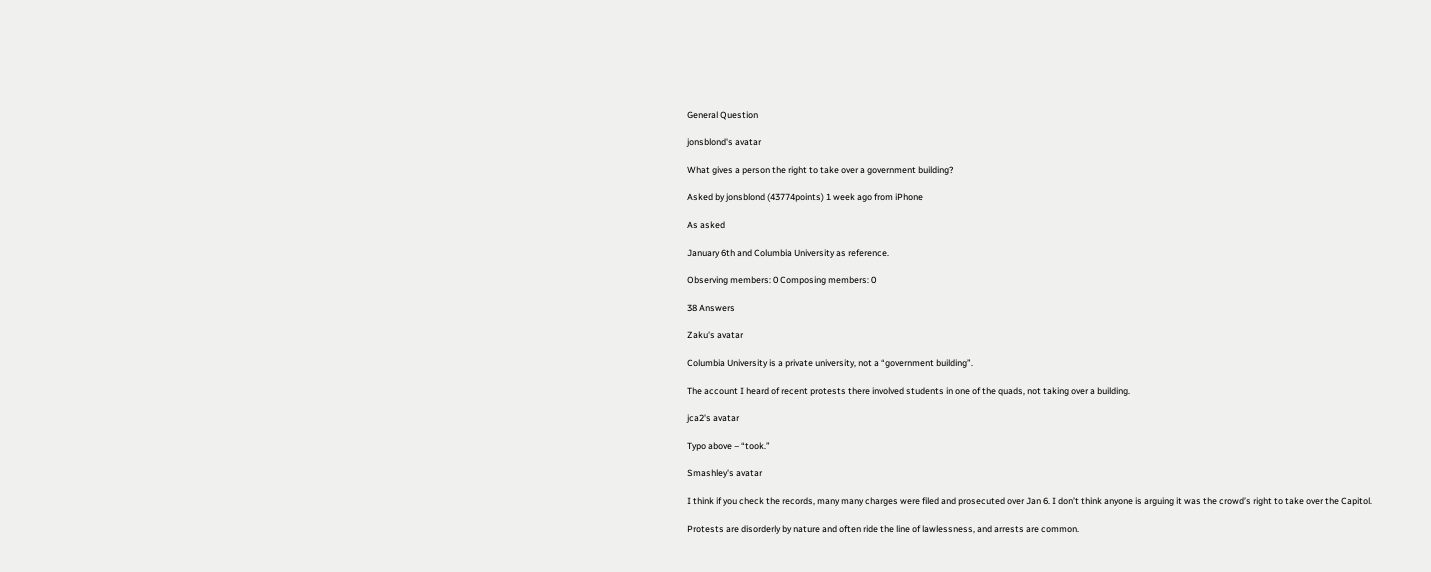General Question

jonsblond's avatar

What gives a person the right to take over a government building?

Asked by jonsblond (43774points) 1 week ago from iPhone

As asked

January 6th and Columbia University as reference.

Observing members: 0 Composing members: 0

38 Answers

Zaku's avatar

Columbia University is a private university, not a “government building”.

The account I heard of recent protests there involved students in one of the quads, not taking over a building.

jca2's avatar

Typo above – “took.”

Smashley's avatar

I think if you check the records, many many charges were filed and prosecuted over Jan 6. I don’t think anyone is arguing it was the crowd’s right to take over the Capitol.

Protests are disorderly by nature and often ride the line of lawlessness, and arrests are common.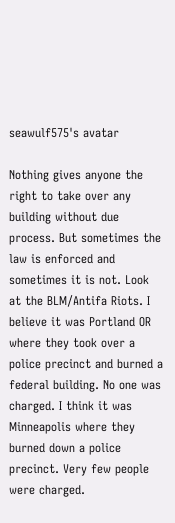seawulf575's avatar

Nothing gives anyone the right to take over any building without due process. But sometimes the law is enforced and sometimes it is not. Look at the BLM/Antifa Riots. I believe it was Portland OR where they took over a police precinct and burned a federal building. No one was charged. I think it was Minneapolis where they burned down a police precinct. Very few people were charged.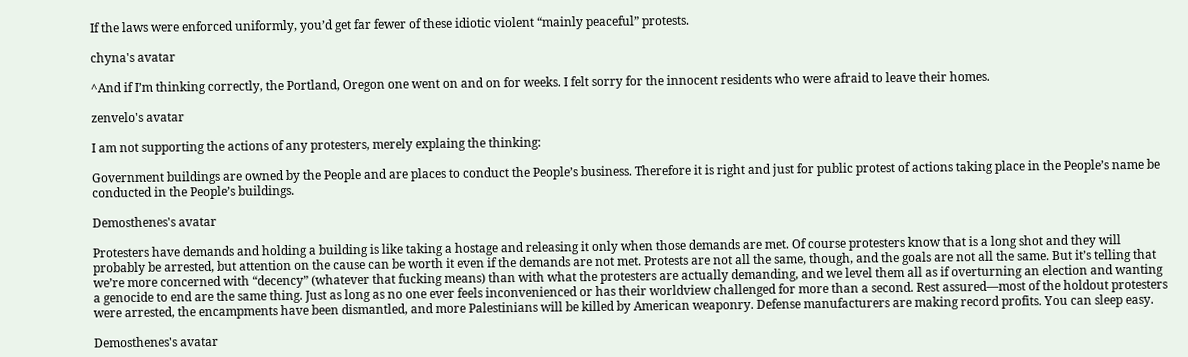If the laws were enforced uniformly, you’d get far fewer of these idiotic violent “mainly peaceful” protests.

chyna's avatar

^And if I’m thinking correctly, the Portland, Oregon one went on and on for weeks. I felt sorry for the innocent residents who were afraid to leave their homes.

zenvelo's avatar

I am not supporting the actions of any protesters, merely explaing the thinking:

Government buildings are owned by the People and are places to conduct the People’s business. Therefore it is right and just for public protest of actions taking place in the People’s name be conducted in the People’s buildings.

Demosthenes's avatar

Protesters have demands and holding a building is like taking a hostage and releasing it only when those demands are met. Of course protesters know that is a long shot and they will probably be arrested, but attention on the cause can be worth it even if the demands are not met. Protests are not all the same, though, and the goals are not all the same. But it’s telling that we’re more concerned with “decency” (whatever that fucking means) than with what the protesters are actually demanding, and we level them all as if overturning an election and wanting a genocide to end are the same thing. Just as long as no one ever feels inconvenienced or has their worldview challenged for more than a second. Rest assured—most of the holdout protesters were arrested, the encampments have been dismantled, and more Palestinians will be killed by American weaponry. Defense manufacturers are making record profits. You can sleep easy.

Demosthenes's avatar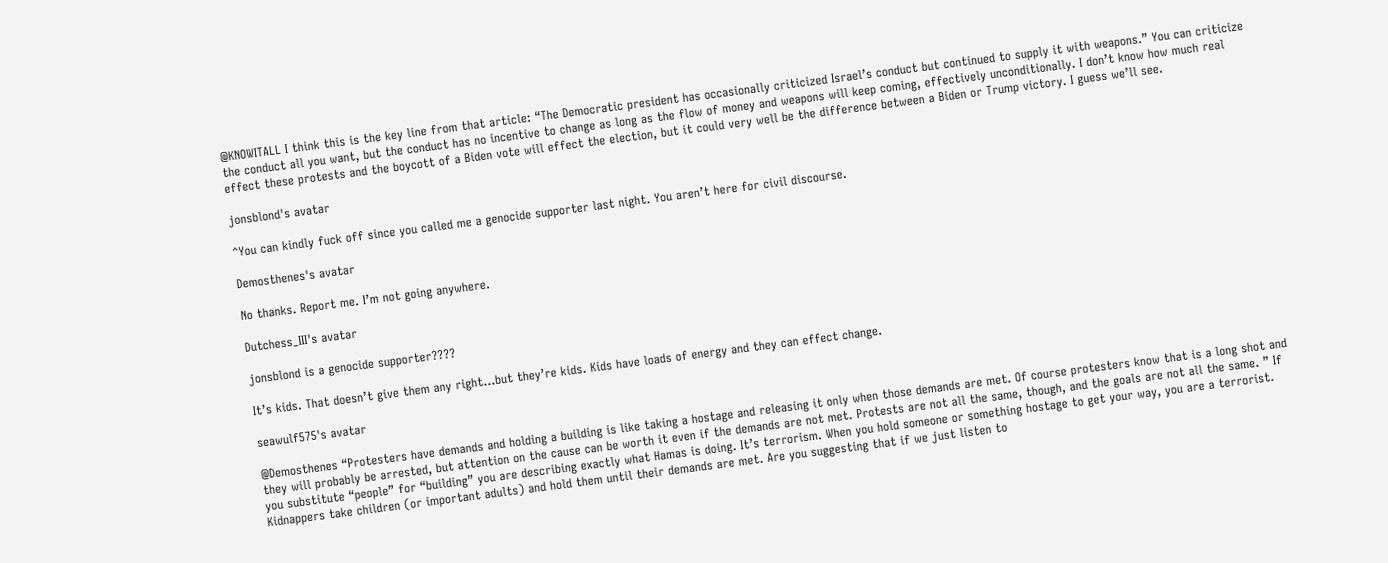@KNOWITALL I think this is the key line from that article: “The Democratic president has occasionally criticized Israel’s conduct but continued to supply it with weapons.” You can criticize the conduct all you want, but the conduct has no incentive to change as long as the flow of money and weapons will keep coming, effectively unconditionally. I don’t know how much real effect these protests and the boycott of a Biden vote will effect the election, but it could very well be the difference between a Biden or Trump victory. I guess we’ll see.

jonsblond's avatar

^You can kindly fuck off since you called me a genocide supporter last night. You aren’t here for civil discourse.

Demosthenes's avatar

No thanks. Report me. I’m not going anywhere.

Dutchess_III's avatar

jonsblond is a genocide supporter????

It’s kids. That doesn’t give them any right…but they’re kids. Kids have loads of energy and they can effect change.

seawulf575's avatar

@Demosthenes “Protesters have demands and holding a building is like taking a hostage and releasing it only when those demands are met. Of course protesters know that is a long shot and they will probably be arrested, but attention on the cause can be worth it even if the demands are not met. Protests are not all the same, though, and the goals are not all the same. ” If you substitute “people” for “building” you are describing exactly what Hamas is doing. It’s terrorism. When you hold someone or something hostage to get your way, you are a terrorist. Kidnappers take children (or important adults) and hold them until their demands are met. Are you suggesting that if we just listen to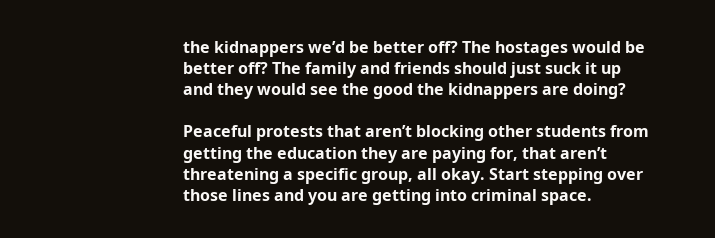the kidnappers we’d be better off? The hostages would be better off? The family and friends should just suck it up and they would see the good the kidnappers are doing?

Peaceful protests that aren’t blocking other students from getting the education they are paying for, that aren’t threatening a specific group, all okay. Start stepping over those lines and you are getting into criminal space.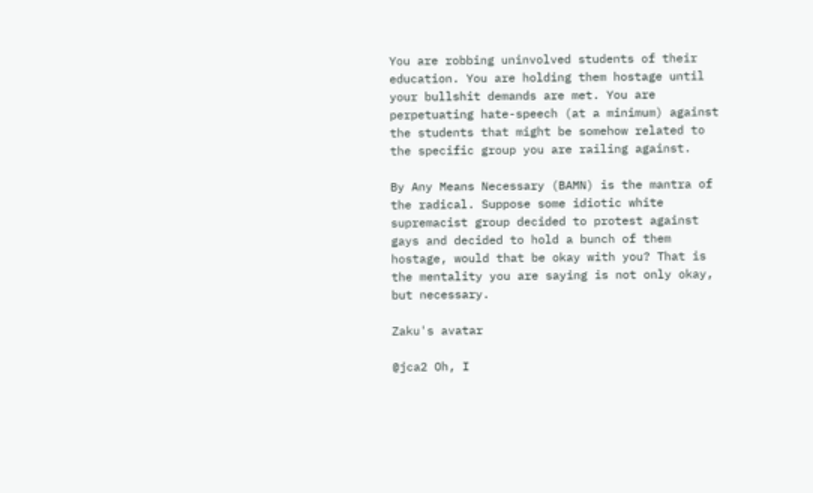You are robbing uninvolved students of their education. You are holding them hostage until your bullshit demands are met. You are perpetuating hate-speech (at a minimum) against the students that might be somehow related to the specific group you are railing against.

By Any Means Necessary (BAMN) is the mantra of the radical. Suppose some idiotic white supremacist group decided to protest against gays and decided to hold a bunch of them hostage, would that be okay with you? That is the mentality you are saying is not only okay, but necessary.

Zaku's avatar

@jca2 Oh, I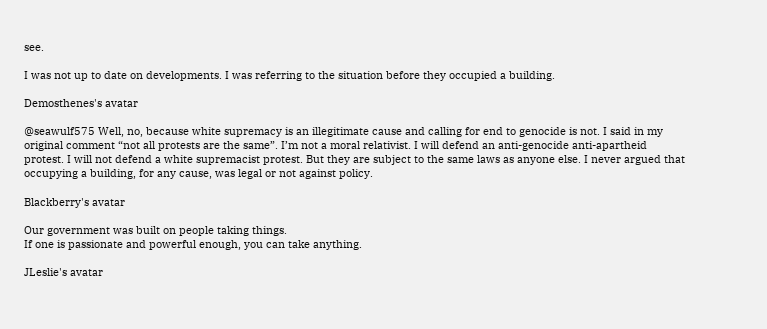see.

I was not up to date on developments. I was referring to the situation before they occupied a building.

Demosthenes's avatar

@seawulf575 Well, no, because white supremacy is an illegitimate cause and calling for end to genocide is not. I said in my original comment “not all protests are the same”. I’m not a moral relativist. I will defend an anti-genocide anti-apartheid protest. I will not defend a white supremacist protest. But they are subject to the same laws as anyone else. I never argued that occupying a building, for any cause, was legal or not against policy.

Blackberry's avatar

Our government was built on people taking things.
If one is passionate and powerful enough, you can take anything.

JLeslie's avatar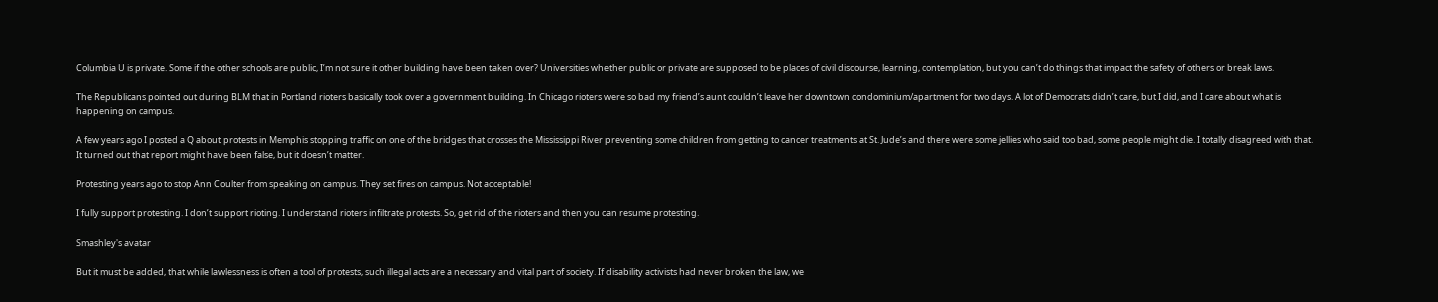Columbia U is private. Some if the other schools are public, I’m not sure it other building have been taken over? Universities whether public or private are supposed to be places of civil discourse, learning, contemplation, but you can’t do things that impact the safety of others or break laws.

The Republicans pointed out during BLM that in Portland rioters basically took over a government building. In Chicago rioters were so bad my friend’s aunt couldn’t leave her downtown condominium/apartment for two days. A lot of Democrats didn’t care, but I did, and I care about what is happening on campus.

A few years ago I posted a Q about protests in Memphis stopping traffic on one of the bridges that crosses the Mississippi River preventing some children from getting to cancer treatments at St. Jude’s and there were some jellies who said too bad, some people might die. I totally disagreed with that. It turned out that report might have been false, but it doesn’t matter.

Protesting years ago to stop Ann Coulter from speaking on campus. They set fires on campus. Not acceptable!

I fully support protesting. I don’t support rioting. I understand rioters infiltrate protests. So, get rid of the rioters and then you can resume protesting.

Smashley's avatar

But it must be added, that while lawlessness is often a tool of protests, such illegal acts are a necessary and vital part of society. If disability activists had never broken the law, we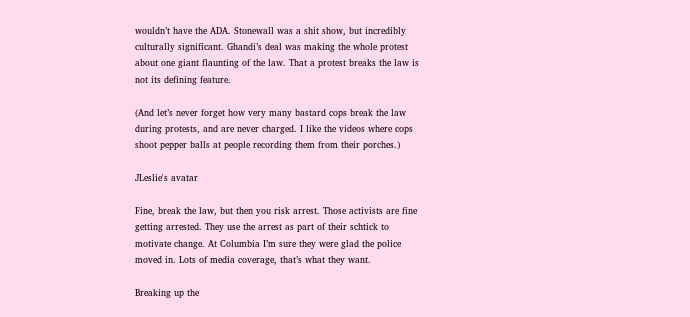wouldn’t have the ADA. Stonewall was a shit show, but incredibly culturally significant. Ghandi’s deal was making the whole protest about one giant flaunting of the law. That a protest breaks the law is not its defining feature.

(And let’s never forget how very many bastard cops break the law during protests, and are never charged. I like the videos where cops shoot pepper balls at people recording them from their porches.)

JLeslie's avatar

Fine, break the law, but then you risk arrest. Those activists are fine getting arrested. They use the arrest as part of their schtick to motivate change. At Columbia I’m sure they were glad the police moved in. Lots of media coverage, that’s what they want.

Breaking up the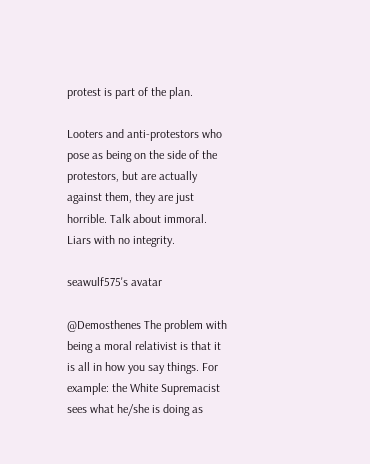protest is part of the plan.

Looters and anti-protestors who pose as being on the side of the protestors, but are actually against them, they are just horrible. Talk about immoral. Liars with no integrity.

seawulf575's avatar

@Demosthenes The problem with being a moral relativist is that it is all in how you say things. For example: the White Supremacist sees what he/she is doing as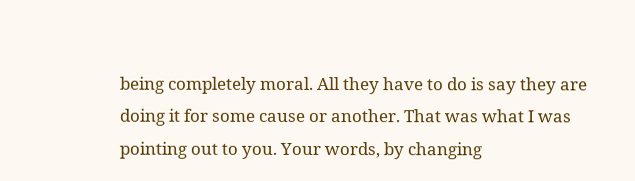being completely moral. All they have to do is say they are doing it for some cause or another. That was what I was pointing out to you. Your words, by changing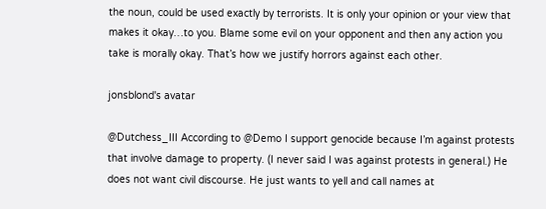the noun, could be used exactly by terrorists. It is only your opinion or your view that makes it okay…to you. Blame some evil on your opponent and then any action you take is morally okay. That’s how we justify horrors against each other.

jonsblond's avatar

@Dutchess_III According to @Demo I support genocide because I’m against protests that involve damage to property. (I never said I was against protests in general.) He does not want civil discourse. He just wants to yell and call names at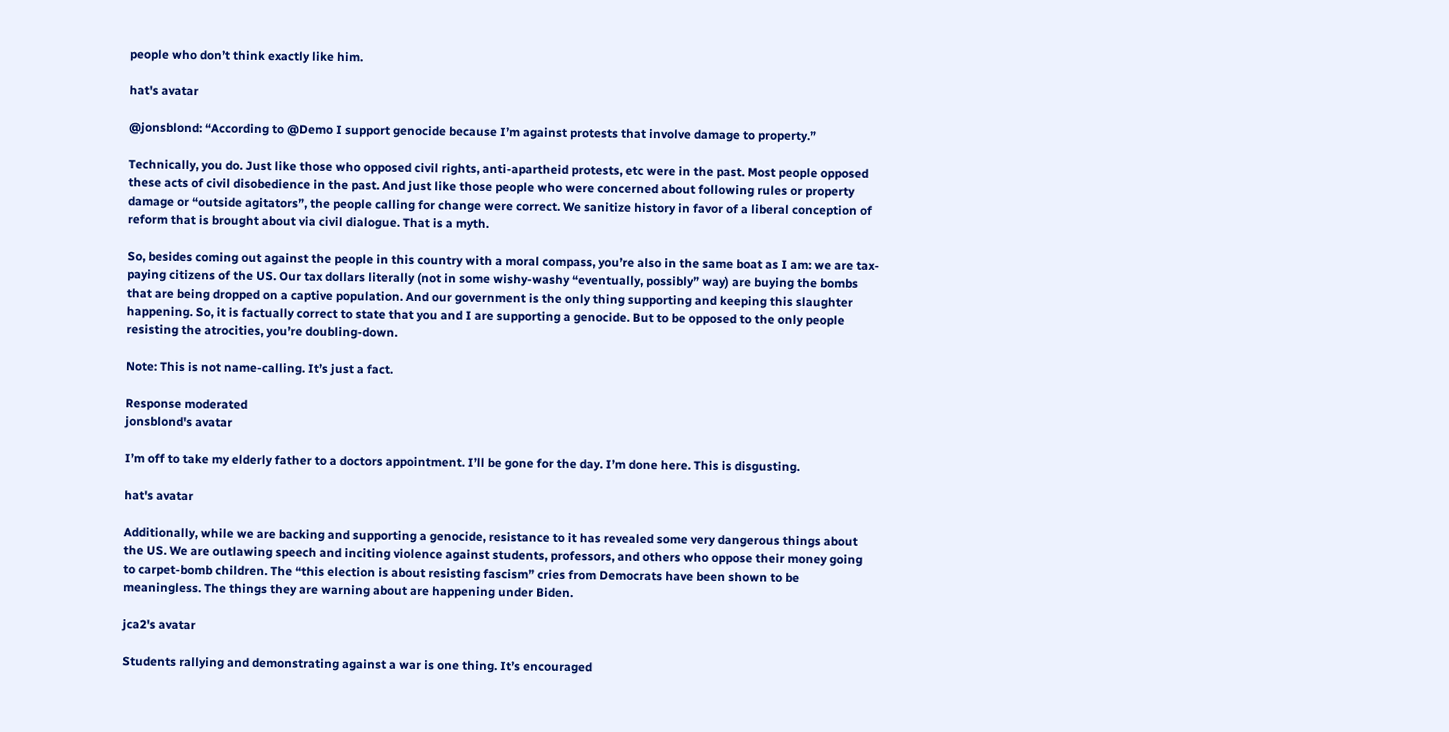people who don’t think exactly like him.

hat's avatar

@jonsblond: “According to @Demo I support genocide because I’m against protests that involve damage to property.”

Technically, you do. Just like those who opposed civil rights, anti-apartheid protests, etc were in the past. Most people opposed these acts of civil disobedience in the past. And just like those people who were concerned about following rules or property damage or “outside agitators”, the people calling for change were correct. We sanitize history in favor of a liberal conception of reform that is brought about via civil dialogue. That is a myth.

So, besides coming out against the people in this country with a moral compass, you’re also in the same boat as I am: we are tax-paying citizens of the US. Our tax dollars literally (not in some wishy-washy “eventually, possibly” way) are buying the bombs that are being dropped on a captive population. And our government is the only thing supporting and keeping this slaughter happening. So, it is factually correct to state that you and I are supporting a genocide. But to be opposed to the only people resisting the atrocities, you’re doubling-down.

Note: This is not name-calling. It’s just a fact.

Response moderated
jonsblond's avatar

I’m off to take my elderly father to a doctors appointment. I’ll be gone for the day. I’m done here. This is disgusting.

hat's avatar

Additionally, while we are backing and supporting a genocide, resistance to it has revealed some very dangerous things about the US. We are outlawing speech and inciting violence against students, professors, and others who oppose their money going to carpet-bomb children. The “this election is about resisting fascism” cries from Democrats have been shown to be meaningless. The things they are warning about are happening under Biden.

jca2's avatar

Students rallying and demonstrating against a war is one thing. It’s encouraged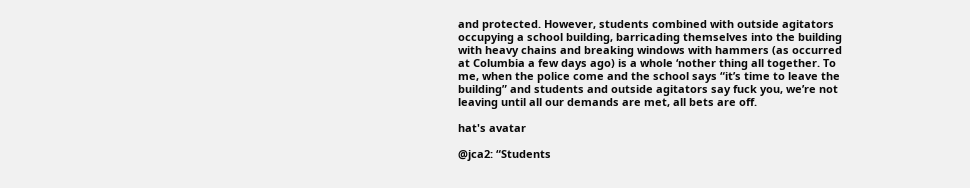and protected. However, students combined with outside agitators occupying a school building, barricading themselves into the building with heavy chains and breaking windows with hammers (as occurred at Columbia a few days ago) is a whole ‘nother thing all together. To me, when the police come and the school says “it’s time to leave the building” and students and outside agitators say fuck you, we’re not leaving until all our demands are met, all bets are off.

hat's avatar

@jca2: “Students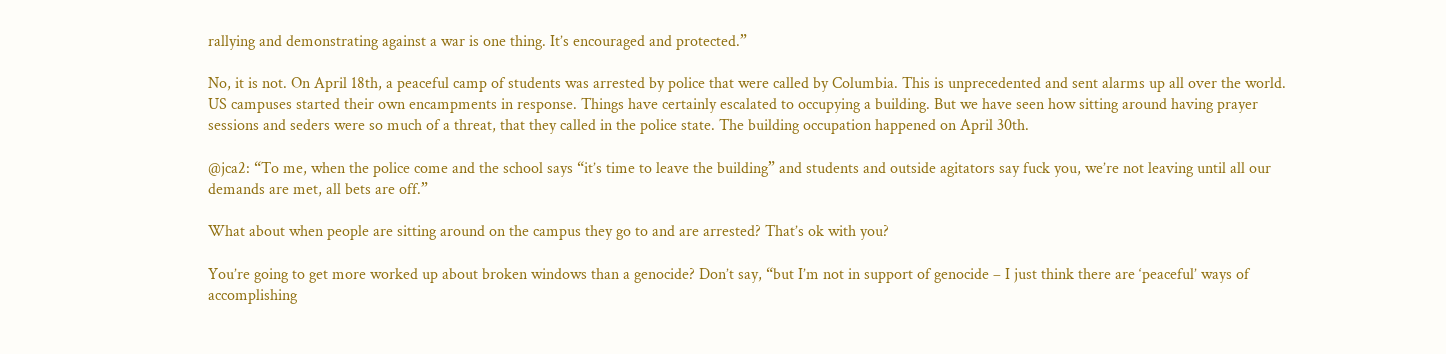rallying and demonstrating against a war is one thing. It’s encouraged and protected.”

No, it is not. On April 18th, a peaceful camp of students was arrested by police that were called by Columbia. This is unprecedented and sent alarms up all over the world. US campuses started their own encampments in response. Things have certainly escalated to occupying a building. But we have seen how sitting around having prayer sessions and seders were so much of a threat, that they called in the police state. The building occupation happened on April 30th.

@jca2: “To me, when the police come and the school says “it’s time to leave the building” and students and outside agitators say fuck you, we’re not leaving until all our demands are met, all bets are off.”

What about when people are sitting around on the campus they go to and are arrested? That’s ok with you?

You’re going to get more worked up about broken windows than a genocide? Don’t say, “but I’m not in support of genocide – I just think there are ‘peaceful’ ways of accomplishing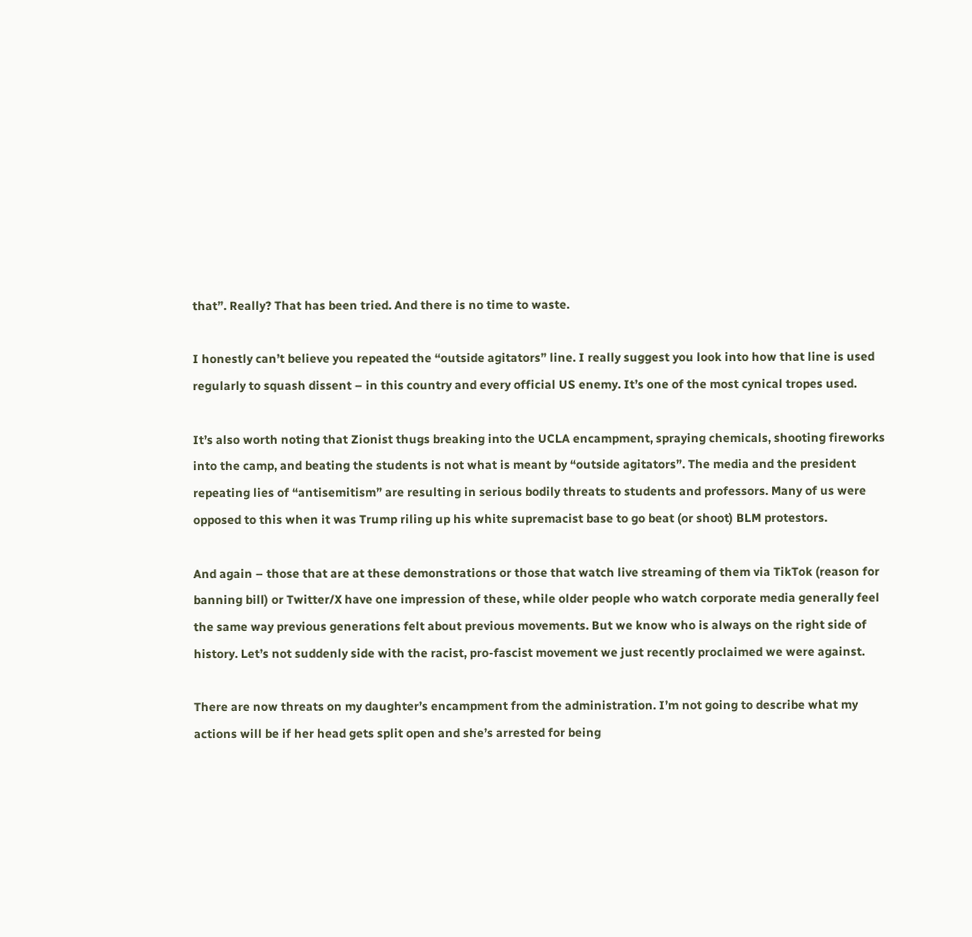that”. Really? That has been tried. And there is no time to waste.

I honestly can’t believe you repeated the “outside agitators” line. I really suggest you look into how that line is used regularly to squash dissent – in this country and every official US enemy. It’s one of the most cynical tropes used.

It’s also worth noting that Zionist thugs breaking into the UCLA encampment, spraying chemicals, shooting fireworks into the camp, and beating the students is not what is meant by “outside agitators”. The media and the president repeating lies of “antisemitism” are resulting in serious bodily threats to students and professors. Many of us were opposed to this when it was Trump riling up his white supremacist base to go beat (or shoot) BLM protestors.

And again – those that are at these demonstrations or those that watch live streaming of them via TikTok (reason for banning bill) or Twitter/X have one impression of these, while older people who watch corporate media generally feel the same way previous generations felt about previous movements. But we know who is always on the right side of history. Let’s not suddenly side with the racist, pro-fascist movement we just recently proclaimed we were against.

There are now threats on my daughter’s encampment from the administration. I’m not going to describe what my actions will be if her head gets split open and she’s arrested for being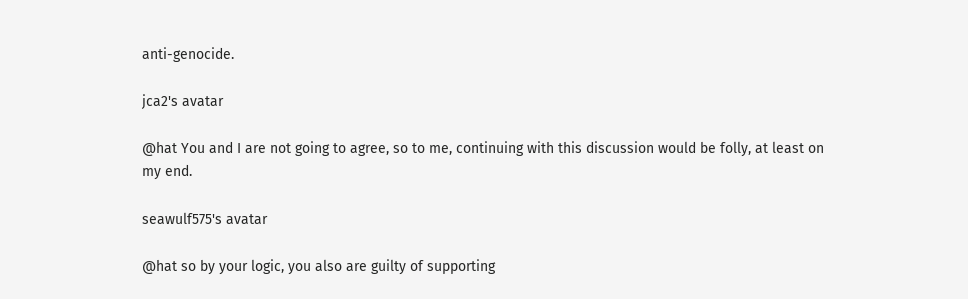anti-genocide.

jca2's avatar

@hat You and I are not going to agree, so to me, continuing with this discussion would be folly, at least on my end.

seawulf575's avatar

@hat so by your logic, you also are guilty of supporting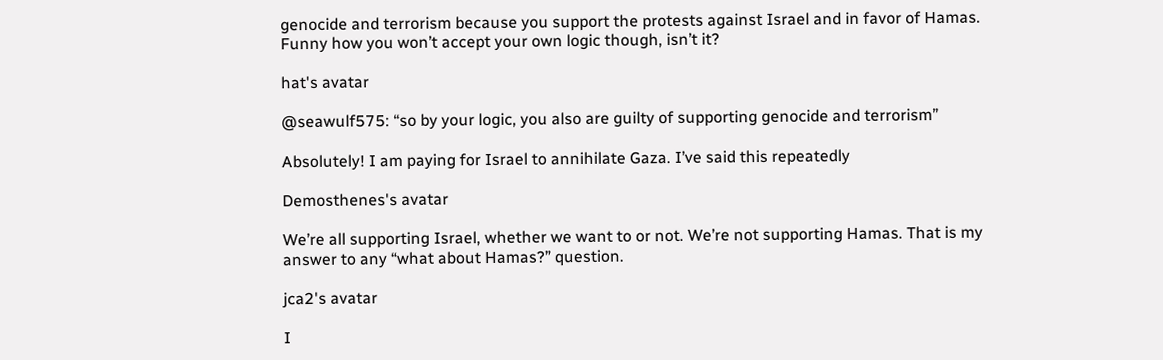genocide and terrorism because you support the protests against Israel and in favor of Hamas. Funny how you won’t accept your own logic though, isn’t it?

hat's avatar

@seawulf575: “so by your logic, you also are guilty of supporting genocide and terrorism”

Absolutely! I am paying for Israel to annihilate Gaza. I’ve said this repeatedly

Demosthenes's avatar

We’re all supporting Israel, whether we want to or not. We’re not supporting Hamas. That is my answer to any “what about Hamas?” question.

jca2's avatar

I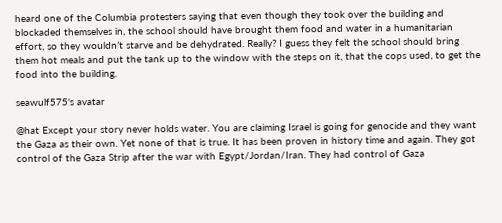heard one of the Columbia protesters saying that even though they took over the building and blockaded themselves in, the school should have brought them food and water in a humanitarian effort, so they wouldn’t starve and be dehydrated. Really? I guess they felt the school should bring them hot meals and put the tank up to the window with the steps on it, that the cops used, to get the food into the building.

seawulf575's avatar

@hat Except your story never holds water. You are claiming Israel is going for genocide and they want the Gaza as their own. Yet none of that is true. It has been proven in history time and again. They got control of the Gaza Strip after the war with Egypt/Jordan/Iran. They had control of Gaza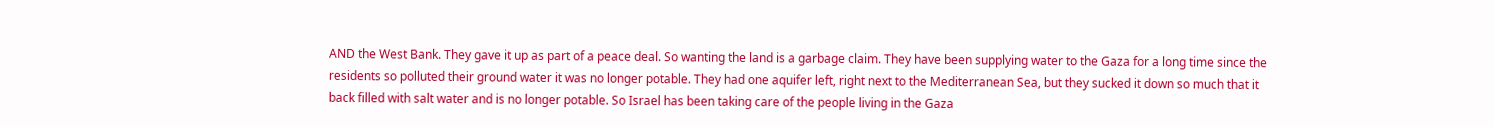AND the West Bank. They gave it up as part of a peace deal. So wanting the land is a garbage claim. They have been supplying water to the Gaza for a long time since the residents so polluted their ground water it was no longer potable. They had one aquifer left, right next to the Mediterranean Sea, but they sucked it down so much that it back filled with salt water and is no longer potable. So Israel has been taking care of the people living in the Gaza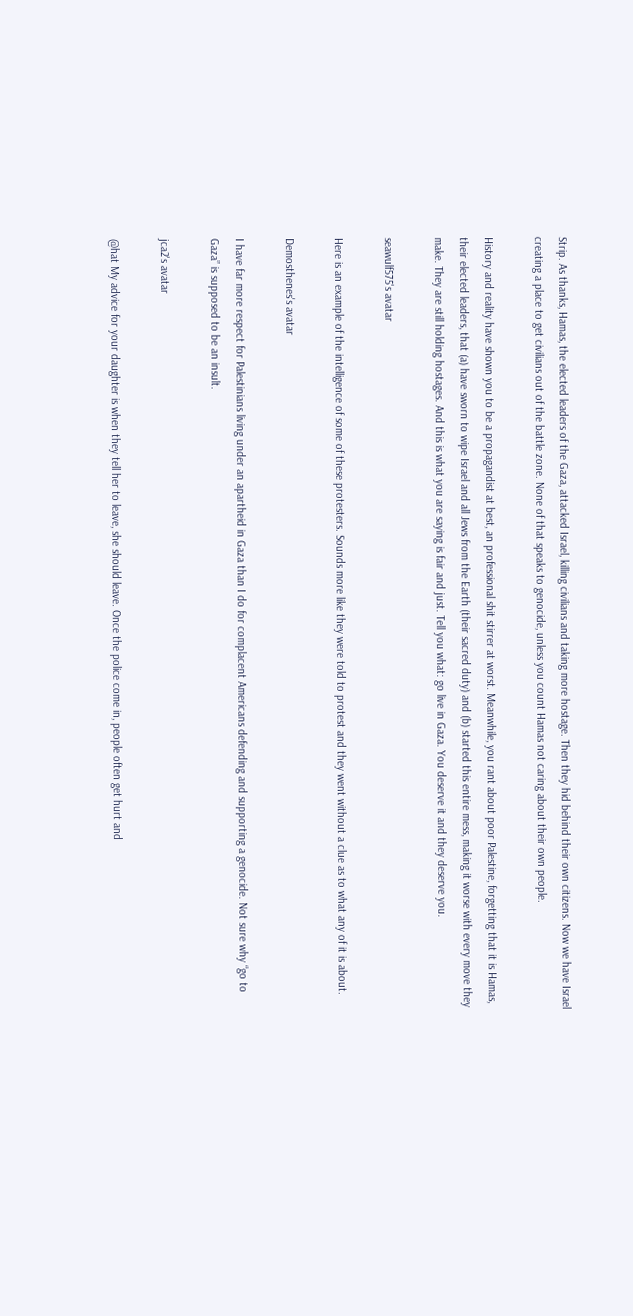Strip. As thanks, Hamas, the elected leaders of the Gaza, attacked Israel, killing civilians and taking more hostage. Then they hid behind their own citizens. Now we have Israel creating a place to get civilians out of the battle zone. None of that speaks to genocide, unless you count Hamas not caring about their own people.

History and reality have shown you to be a propagandist at best, an professional shit stirrer at worst. Meanwhile, you rant about poor Palestine, forgetting that it is Hamas, their elected leaders, that (a) have sworn to wipe Israel and all Jews from the Earth (their sacred duty) and (b) started this entire mess, making it worse with every move they make. They are still holding hostages. And this is what you are saying is fair and just. Tell you what: go live in Gaza. You deserve it and they deserve you.

seawulf575's avatar

Here is an example of the intelligence of some of these protesters. Sounds more like they were told to protest and they went without a clue as to what any of it is about.

Demosthenes's avatar

I have far more respect for Palestinians living under an apartheid in Gaza than I do for complacent Americans defending and supporting a genocide. Not sure why “go to Gaza” is supposed to be an insult.

jca2's avatar

@hat My advice for your daughter is when they tell her to leave, she should leave. Once the police come in, people often get hurt and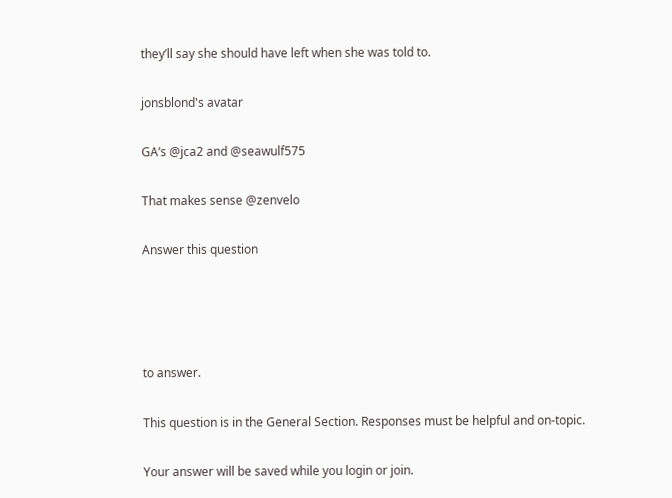they’ll say she should have left when she was told to.

jonsblond's avatar

GA’s @jca2 and @seawulf575

That makes sense @zenvelo

Answer this question




to answer.

This question is in the General Section. Responses must be helpful and on-topic.

Your answer will be saved while you login or join.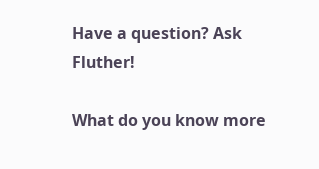Have a question? Ask Fluther!

What do you know more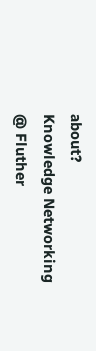about?
Knowledge Networking @ Fluther